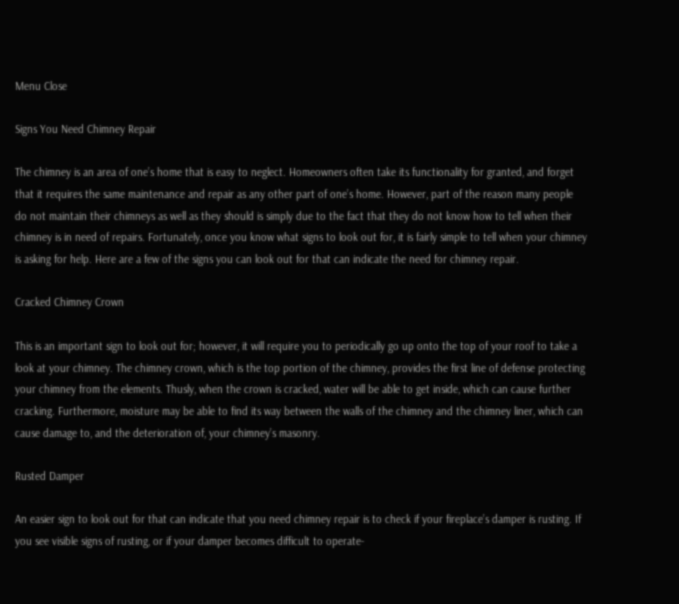Menu Close

Signs You Need Chimney Repair

The chimney is an area of one’s home that is easy to neglect. Homeowners often take its functionality for granted, and forget that it requires the same maintenance and repair as any other part of one’s home. However, part of the reason many people do not maintain their chimneys as well as they should is simply due to the fact that they do not know how to tell when their chimney is in need of repairs. Fortunately, once you know what signs to look out for, it is fairly simple to tell when your chimney is asking for help. Here are a few of the signs you can look out for that can indicate the need for chimney repair.

Cracked Chimney Crown

This is an important sign to look out for; however, it will require you to periodically go up onto the top of your roof to take a look at your chimney. The chimney crown, which is the top portion of the chimney, provides the first line of defense protecting your chimney from the elements. Thusly, when the crown is cracked, water will be able to get inside, which can cause further cracking. Furthermore, moisture may be able to find its way between the walls of the chimney and the chimney liner, which can cause damage to, and the deterioration of, your chimney’s masonry.

Rusted Damper

An easier sign to look out for that can indicate that you need chimney repair is to check if your fireplace’s damper is rusting. If you see visible signs of rusting, or if your damper becomes difficult to operate-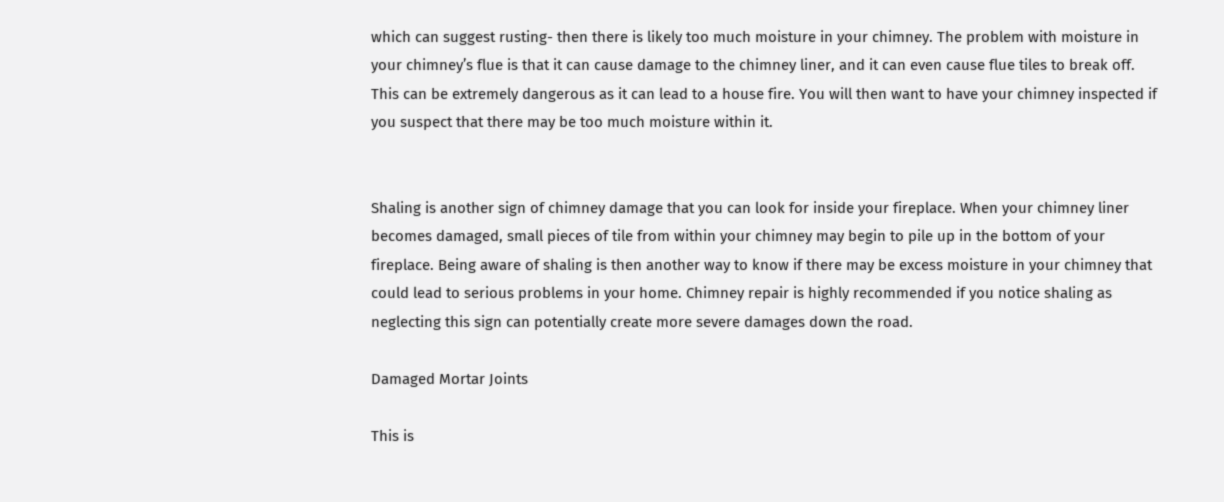which can suggest rusting- then there is likely too much moisture in your chimney. The problem with moisture in your chimney’s flue is that it can cause damage to the chimney liner, and it can even cause flue tiles to break off. This can be extremely dangerous as it can lead to a house fire. You will then want to have your chimney inspected if you suspect that there may be too much moisture within it.


Shaling is another sign of chimney damage that you can look for inside your fireplace. When your chimney liner becomes damaged, small pieces of tile from within your chimney may begin to pile up in the bottom of your fireplace. Being aware of shaling is then another way to know if there may be excess moisture in your chimney that could lead to serious problems in your home. Chimney repair is highly recommended if you notice shaling as neglecting this sign can potentially create more severe damages down the road.

Damaged Mortar Joints

This is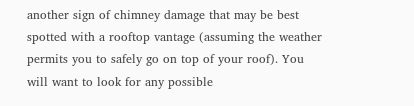another sign of chimney damage that may be best spotted with a rooftop vantage (assuming the weather permits you to safely go on top of your roof). You  will want to look for any possible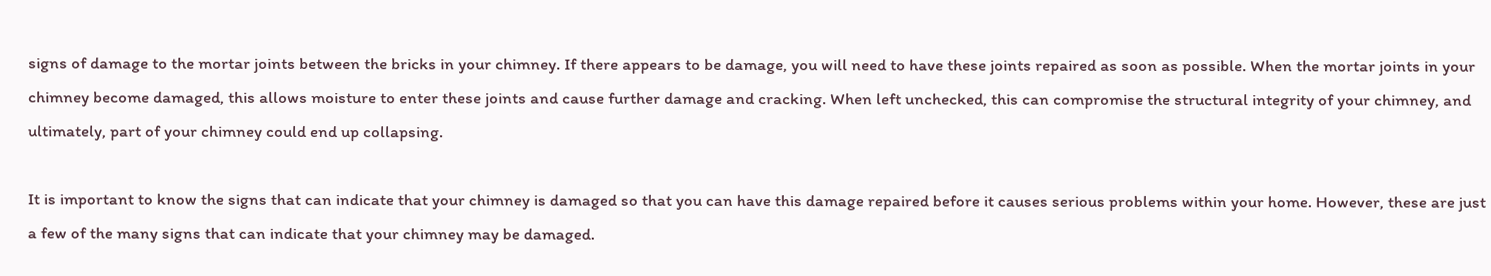signs of damage to the mortar joints between the bricks in your chimney. If there appears to be damage, you will need to have these joints repaired as soon as possible. When the mortar joints in your chimney become damaged, this allows moisture to enter these joints and cause further damage and cracking. When left unchecked, this can compromise the structural integrity of your chimney, and ultimately, part of your chimney could end up collapsing.

It is important to know the signs that can indicate that your chimney is damaged so that you can have this damage repaired before it causes serious problems within your home. However, these are just a few of the many signs that can indicate that your chimney may be damaged.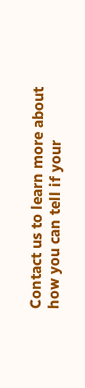Contact us to learn more about how you can tell if your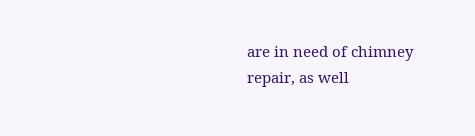are in need of chimney repair, as well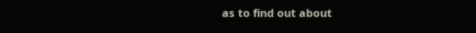as to find out about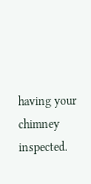having your chimney inspected.